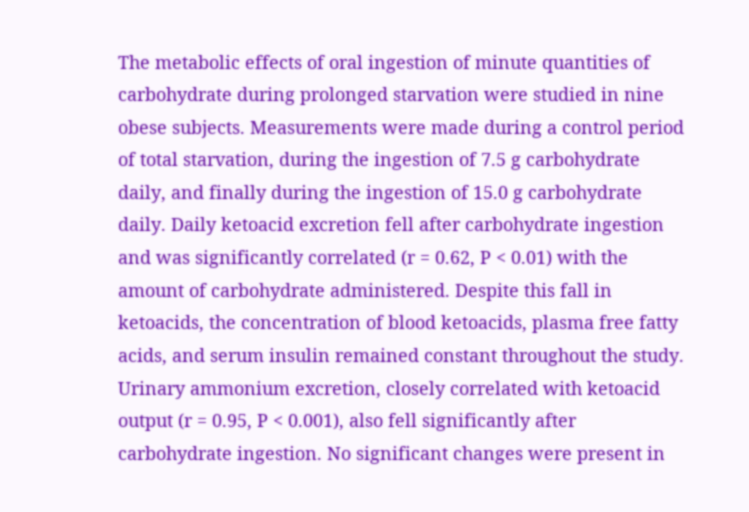The metabolic effects of oral ingestion of minute quantities of carbohydrate during prolonged starvation were studied in nine obese subjects. Measurements were made during a control period of total starvation, during the ingestion of 7.5 g carbohydrate daily, and finally during the ingestion of 15.0 g carbohydrate daily. Daily ketoacid excretion fell after carbohydrate ingestion and was significantly correlated (r = 0.62, P < 0.01) with the amount of carbohydrate administered. Despite this fall in ketoacids, the concentration of blood ketoacids, plasma free fatty acids, and serum insulin remained constant throughout the study. Urinary ammonium excretion, closely correlated with ketoacid output (r = 0.95, P < 0.001), also fell significantly after carbohydrate ingestion. No significant changes were present in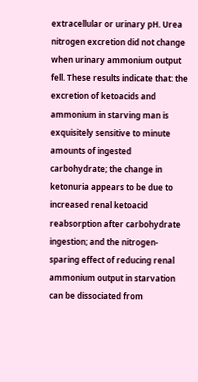extracellular or urinary pH. Urea nitrogen excretion did not change when urinary ammonium output fell. These results indicate that: the excretion of ketoacids and ammonium in starving man is exquisitely sensitive to minute amounts of ingested carbohydrate; the change in ketonuria appears to be due to increased renal ketoacid reabsorption after carbohydrate ingestion; and the nitrogen-sparing effect of reducing renal ammonium output in starvation can be dissociated from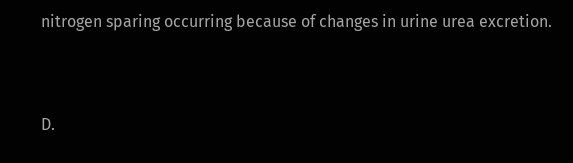nitrogen sparing occurring because of changes in urine urea excretion.


D.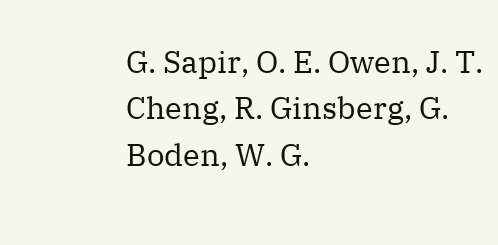G. Sapir, O. E. Owen, J. T. Cheng, R. Ginsberg, G. Boden, W. G.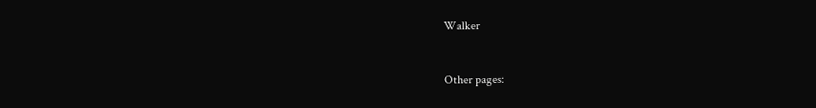Walker


Other pages: